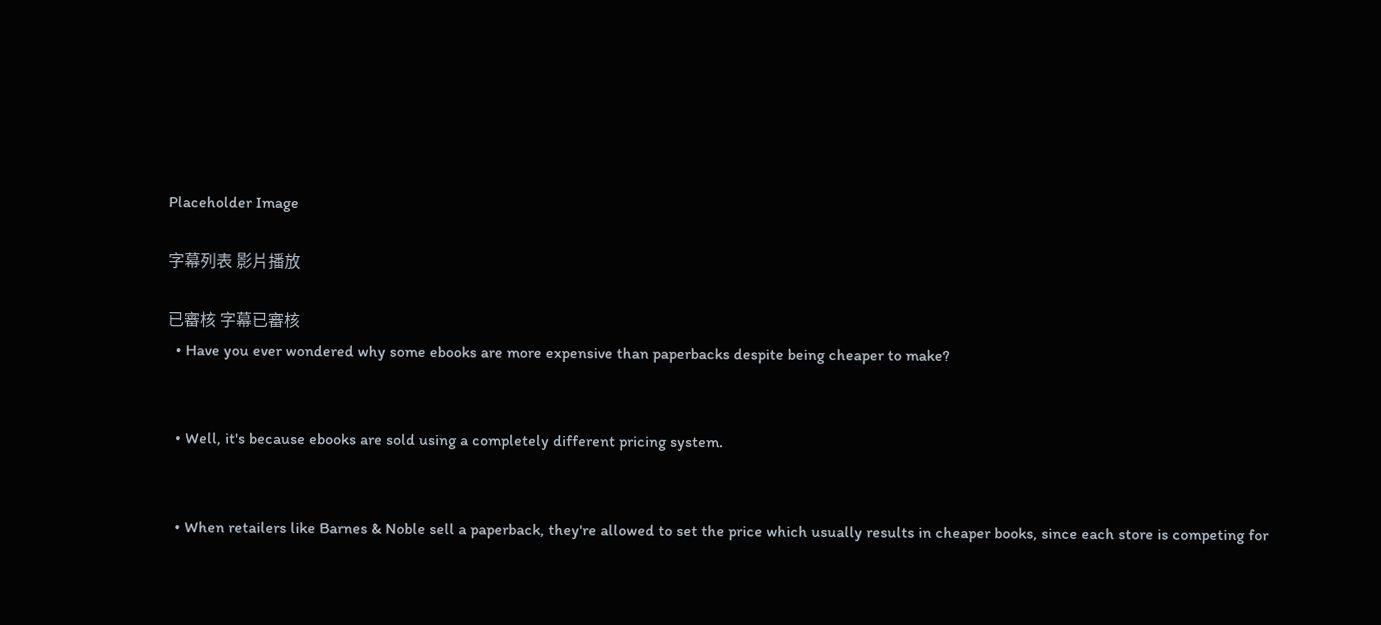Placeholder Image

字幕列表 影片播放

已審核 字幕已審核
  • Have you ever wondered why some ebooks are more expensive than paperbacks despite being cheaper to make?


  • Well, it's because ebooks are sold using a completely different pricing system.


  • When retailers like Barnes & Noble sell a paperback, they're allowed to set the price which usually results in cheaper books, since each store is competing for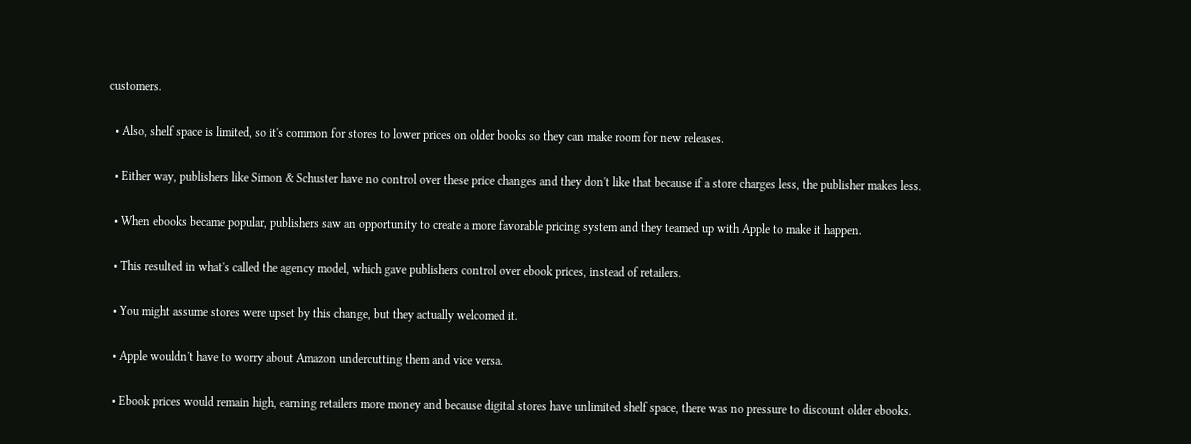customers.


  • Also, shelf space is limited, so it's common for stores to lower prices on older books so they can make room for new releases.


  • Either way, publishers like Simon & Schuster have no control over these price changes and they don't like that because if a store charges less, the publisher makes less.


  • When ebooks became popular, publishers saw an opportunity to create a more favorable pricing system and they teamed up with Apple to make it happen.


  • This resulted in what's called the agency model, which gave publishers control over ebook prices, instead of retailers.


  • You might assume stores were upset by this change, but they actually welcomed it.


  • Apple wouldn't have to worry about Amazon undercutting them and vice versa.


  • Ebook prices would remain high, earning retailers more money and because digital stores have unlimited shelf space, there was no pressure to discount older ebooks.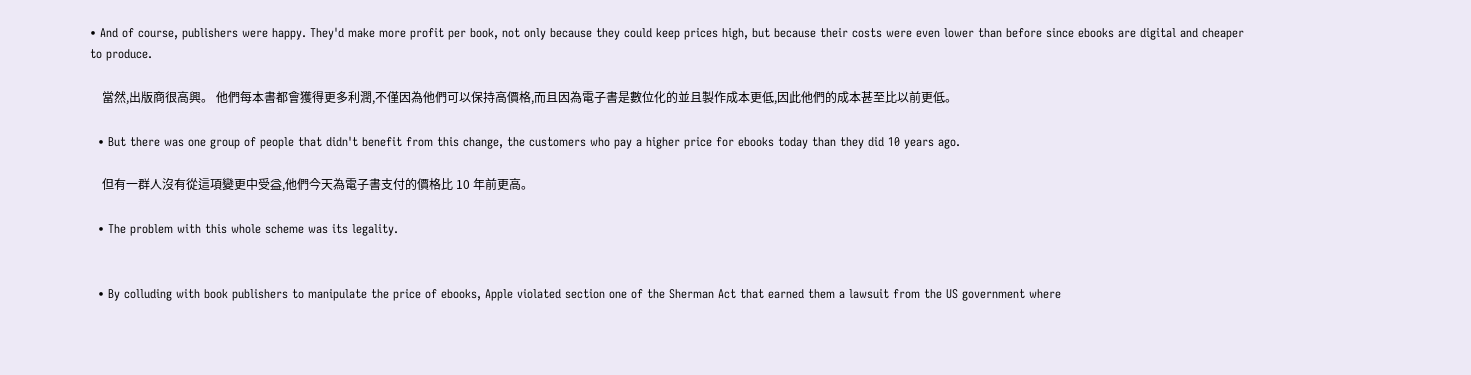• And of course, publishers were happy. They'd make more profit per book, not only because they could keep prices high, but because their costs were even lower than before since ebooks are digital and cheaper to produce.

    當然,出版商很高興。 他們每本書都會獲得更多利潤,不僅因為他們可以保持高價格,而且因為電子書是數位化的並且製作成本更低,因此他們的成本甚至比以前更低。

  • But there was one group of people that didn't benefit from this change, the customers who pay a higher price for ebooks today than they did 10 years ago.

    但有一群人沒有從這項變更中受益,他們今天為電子書支付的價格比 10 年前更高。

  • The problem with this whole scheme was its legality.


  • By colluding with book publishers to manipulate the price of ebooks, Apple violated section one of the Sherman Act that earned them a lawsuit from the US government where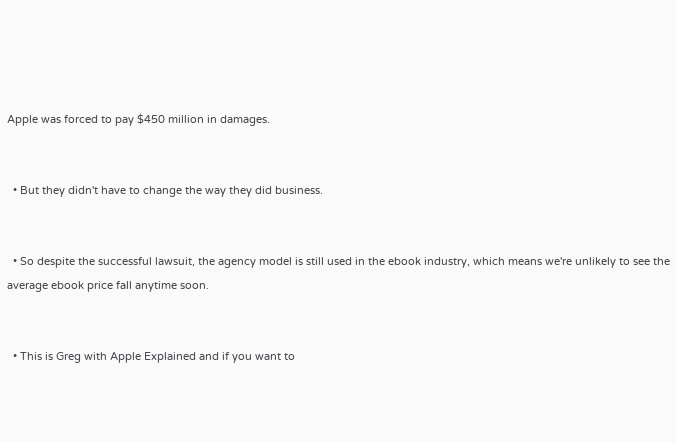Apple was forced to pay $450 million in damages.


  • But they didn't have to change the way they did business.


  • So despite the successful lawsuit, the agency model is still used in the ebook industry, which means we're unlikely to see the average ebook price fall anytime soon.


  • This is Greg with Apple Explained and if you want to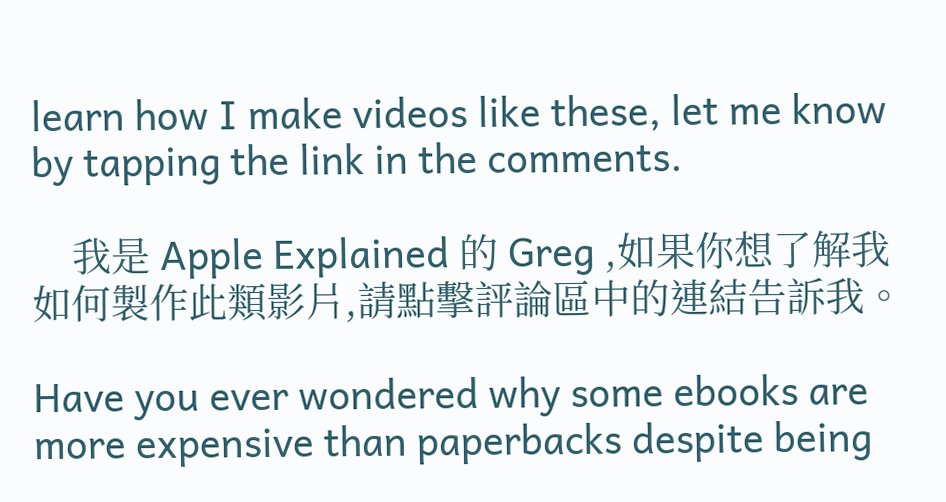learn how I make videos like these, let me know by tapping the link in the comments.

    我是 Apple Explained 的 Greg ,如果你想了解我如何製作此類影片,請點擊評論區中的連結告訴我。

Have you ever wondered why some ebooks are more expensive than paperbacks despite being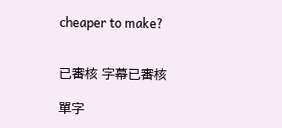cheaper to make?


已審核 字幕已審核

單字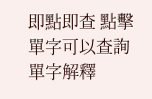即點即查 點擊單字可以查詢單字解釋